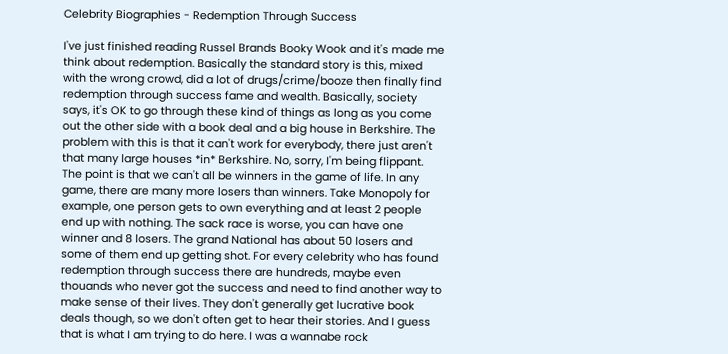Celebrity Biographies - Redemption Through Success

I've just finished reading Russel Brands Booky Wook and it's made me think about redemption. Basically the standard story is this, mixed with the wrong crowd, did a lot of drugs/crime/booze then finally find redemption through success fame and wealth. Basically, society says, it's OK to go through these kind of things as long as you come out the other side with a book deal and a big house in Berkshire. The problem with this is that it can't work for everybody, there just aren't that many large houses *in* Berkshire. No, sorry, I'm being flippant. The point is that we can't all be winners in the game of life. In any game, there are many more losers than winners. Take Monopoly for example, one person gets to own everything and at least 2 people end up with nothing. The sack race is worse, you can have one winner and 8 losers. The grand National has about 50 losers and some of them end up getting shot. For every celebrity who has found redemption through success there are hundreds, maybe even thouands who never got the success and need to find another way to make sense of their lives. They don't generally get lucrative book deals though, so we don't often get to hear their stories. And I guess that is what I am trying to do here. I was a wannabe rock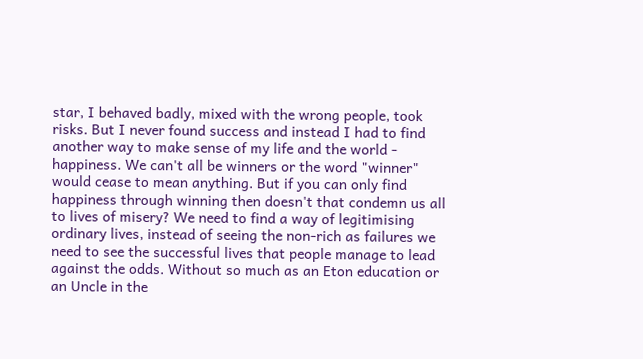star, I behaved badly, mixed with the wrong people, took risks. But I never found success and instead I had to find another way to make sense of my life and the world - happiness. We can't all be winners or the word "winner" would cease to mean anything. But if you can only find happiness through winning then doesn't that condemn us all to lives of misery? We need to find a way of legitimising ordinary lives, instead of seeing the non-rich as failures we need to see the successful lives that people manage to lead against the odds. Without so much as an Eton education or an Uncle in the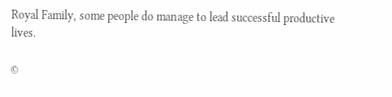Royal Family, some people do manage to lead successful productive lives.

©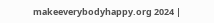makeeverybodyhappy.org 2024 |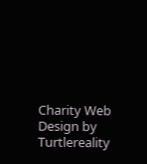Charity Web Design by Turtlereality